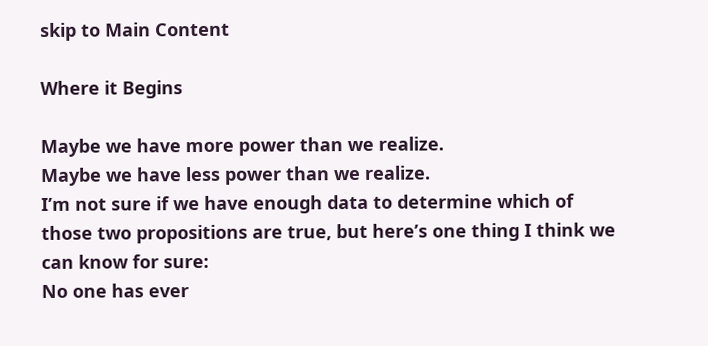skip to Main Content

Where it Begins

Maybe we have more power than we realize.
Maybe we have less power than we realize.
I’m not sure if we have enough data to determine which of those two propositions are true, but here’s one thing I think we can know for sure:
No one has ever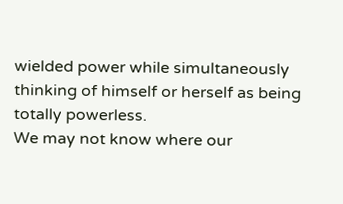wielded power while simultaneously thinking of himself or herself as being totally powerless.
We may not know where our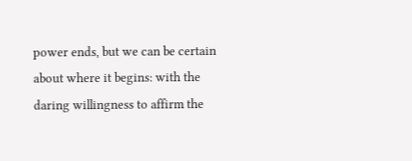power ends, but we can be certain about where it begins: with the daring willingness to affirm the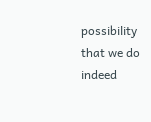possibility that we do indeed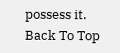possess it.
Back To Top